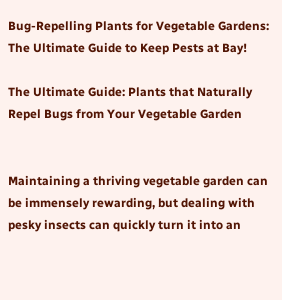Bug-Repelling Plants for Vegetable Gardens: The Ultimate Guide to Keep Pests at Bay!

The Ultimate Guide: Plants that Naturally Repel Bugs from Your Vegetable Garden


Maintaining a thriving vegetable garden can be immensely rewarding, but dealing with pesky insects can quickly turn it into an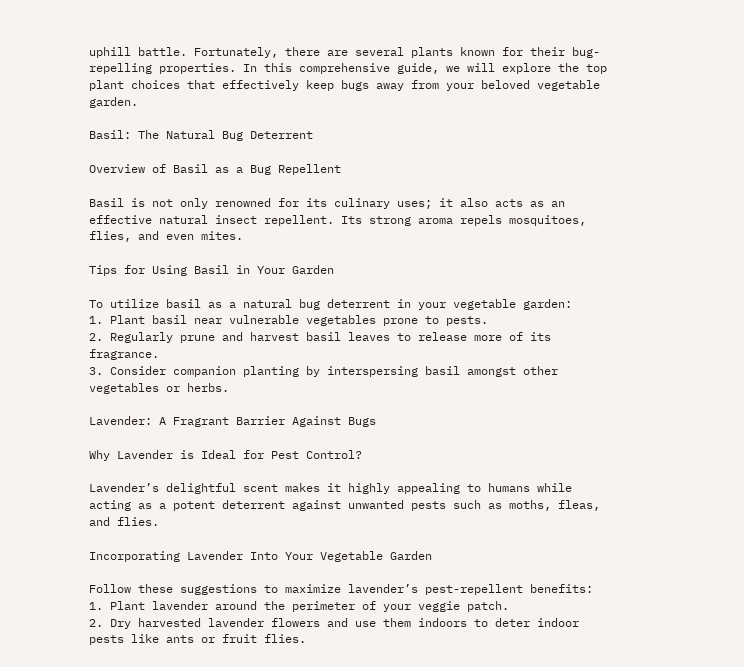uphill battle. Fortunately, there are several plants known for their bug-repelling properties. In this comprehensive guide, we will explore the top plant choices that effectively keep bugs away from your beloved vegetable garden.

Basil: The Natural Bug Deterrent

Overview of Basil as a Bug Repellent

Basil is not only renowned for its culinary uses; it also acts as an effective natural insect repellent. Its strong aroma repels mosquitoes, flies, and even mites.

Tips for Using Basil in Your Garden

To utilize basil as a natural bug deterrent in your vegetable garden:
1. Plant basil near vulnerable vegetables prone to pests.
2. Regularly prune and harvest basil leaves to release more of its fragrance.
3. Consider companion planting by interspersing basil amongst other vegetables or herbs.

Lavender: A Fragrant Barrier Against Bugs

Why Lavender is Ideal for Pest Control?

Lavender’s delightful scent makes it highly appealing to humans while acting as a potent deterrent against unwanted pests such as moths, fleas, and flies.

Incorporating Lavender Into Your Vegetable Garden

Follow these suggestions to maximize lavender’s pest-repellent benefits:
1. Plant lavender around the perimeter of your veggie patch.
2. Dry harvested lavender flowers and use them indoors to deter indoor pests like ants or fruit flies.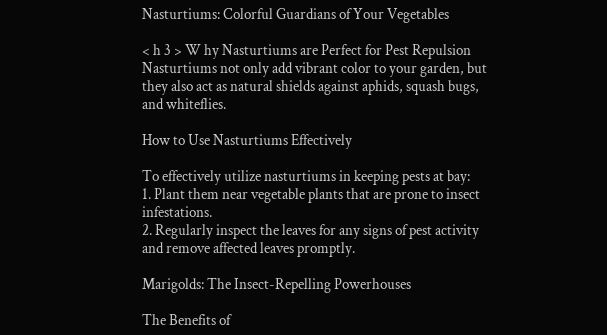Nasturtiums: Colorful Guardians of Your Vegetables

< h 3 > W hy Nasturtiums are Perfect for Pest Repulsion
Nasturtiums not only add vibrant color to your garden, but they also act as natural shields against aphids, squash bugs, and whiteflies.

How to Use Nasturtiums Effectively

To effectively utilize nasturtiums in keeping pests at bay:
1. Plant them near vegetable plants that are prone to insect infestations.
2. Regularly inspect the leaves for any signs of pest activity and remove affected leaves promptly.

Marigolds: The Insect-Repelling Powerhouses

The Benefits of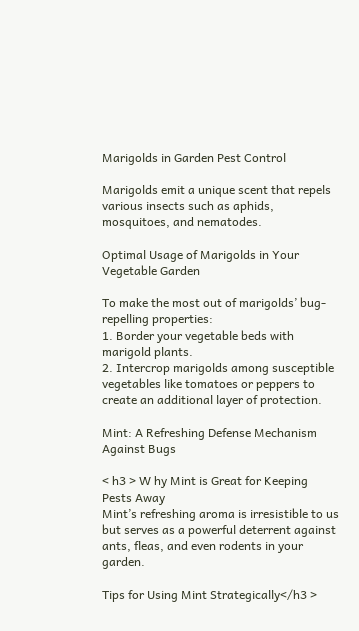Marigolds in Garden Pest Control

Marigolds emit a unique scent that repels various insects such as aphids, mosquitoes, and nematodes.

Optimal Usage of Marigolds in Your Vegetable Garden

To make the most out of marigolds’ bug-repelling properties:
1. Border your vegetable beds with marigold plants.
2. Intercrop marigolds among susceptible vegetables like tomatoes or peppers to create an additional layer of protection.

Mint: A Refreshing Defense Mechanism Against Bugs

< h3 > W hy Mint is Great for Keeping Pests Away
Mint’s refreshing aroma is irresistible to us but serves as a powerful deterrent against ants, fleas, and even rodents in your garden.

Tips for Using Mint Strategically</h3 >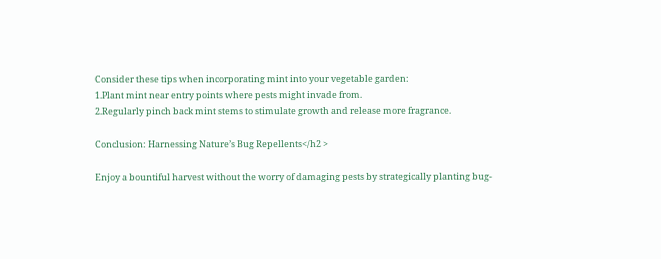Consider these tips when incorporating mint into your vegetable garden:
1.Plant mint near entry points where pests might invade from.
2.Regularly pinch back mint stems to stimulate growth and release more fragrance.

Conclusion: Harnessing Nature’s Bug Repellents</h2 >

Enjoy a bountiful harvest without the worry of damaging pests by strategically planting bug-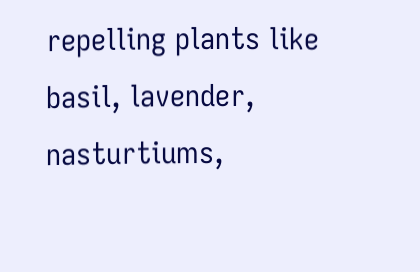repelling plants like basil, lavender, nasturtiums,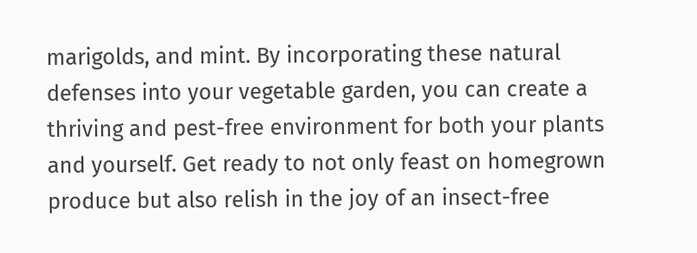marigolds, and mint. By incorporating these natural defenses into your vegetable garden, you can create a thriving and pest-free environment for both your plants and yourself. Get ready to not only feast on homegrown produce but also relish in the joy of an insect-free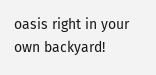oasis right in your own backyard!